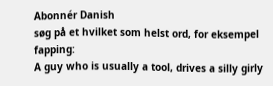Abonnér Danish
søg på et hvilket som helst ord, for eksempel fapping:
A guy who is usually a tool, drives a silly girly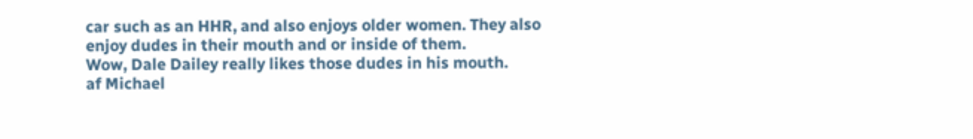car such as an HHR, and also enjoys older women. They also enjoy dudes in their mouth and or inside of them.
Wow, Dale Dailey really likes those dudes in his mouth.
af Michael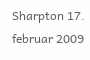Sharpton 17. februar 2009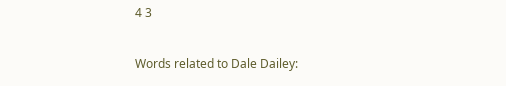4 3

Words related to Dale Dailey: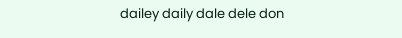dailey daily dale dele don